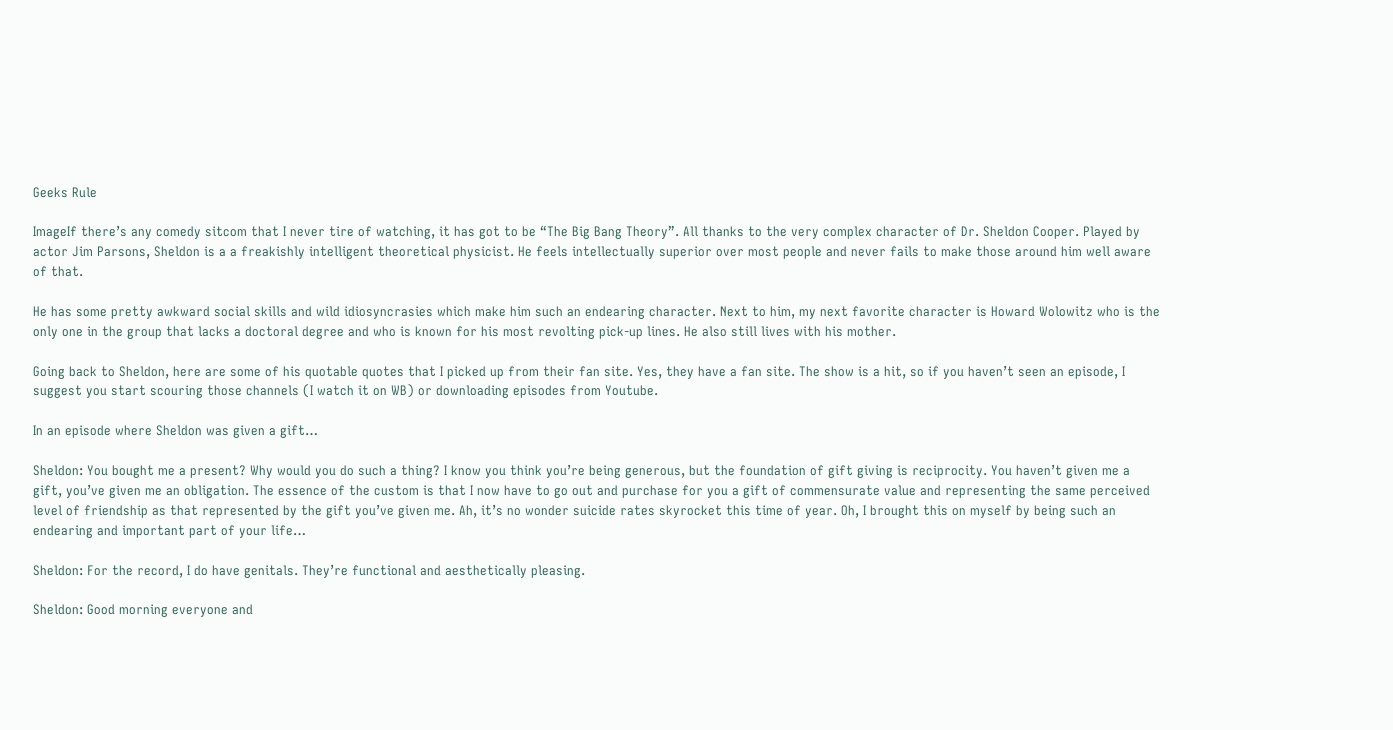Geeks Rule

ImageIf there’s any comedy sitcom that I never tire of watching, it has got to be “The Big Bang Theory”. All thanks to the very complex character of Dr. Sheldon Cooper. Played by actor Jim Parsons, Sheldon is a a freakishly intelligent theoretical physicist. He feels intellectually superior over most people and never fails to make those around him well aware of that.

He has some pretty awkward social skills and wild idiosyncrasies which make him such an endearing character. Next to him, my next favorite character is Howard Wolowitz who is the only one in the group that lacks a doctoral degree and who is known for his most revolting pick-up lines. He also still lives with his mother.

Going back to Sheldon, here are some of his quotable quotes that I picked up from their fan site. Yes, they have a fan site. The show is a hit, so if you haven’t seen an episode, I suggest you start scouring those channels (I watch it on WB) or downloading episodes from Youtube.

In an episode where Sheldon was given a gift…

Sheldon: You bought me a present? Why would you do such a thing? I know you think you’re being generous, but the foundation of gift giving is reciprocity. You haven’t given me a gift, you’ve given me an obligation. The essence of the custom is that I now have to go out and purchase for you a gift of commensurate value and representing the same perceived level of friendship as that represented by the gift you’ve given me. Ah, it’s no wonder suicide rates skyrocket this time of year. Oh, I brought this on myself by being such an endearing and important part of your life…

Sheldon: For the record, I do have genitals. They’re functional and aesthetically pleasing.

Sheldon: Good morning everyone and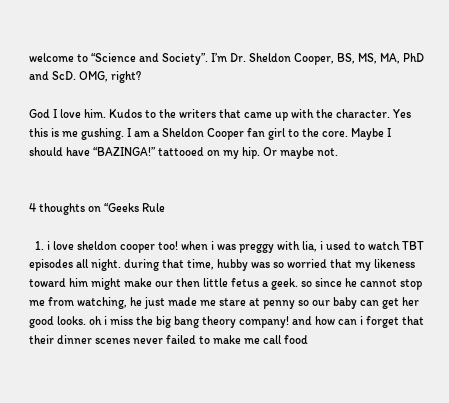welcome to “Science and Society”. I’m Dr. Sheldon Cooper, BS, MS, MA, PhD and ScD. OMG, right?

God I love him. Kudos to the writers that came up with the character. Yes this is me gushing. I am a Sheldon Cooper fan girl to the core. Maybe I should have “BAZINGA!” tattooed on my hip. Or maybe not.


4 thoughts on “Geeks Rule

  1. i love sheldon cooper too! when i was preggy with lia, i used to watch TBT episodes all night. during that time, hubby was so worried that my likeness toward him might make our then little fetus a geek. so since he cannot stop me from watching, he just made me stare at penny so our baby can get her good looks. oh i miss the big bang theory company! and how can i forget that their dinner scenes never failed to make me call food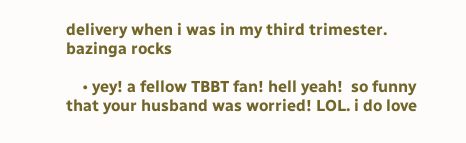delivery when i was in my third trimester. bazinga rocks

    • yey! a fellow TBBT fan! hell yeah!  so funny that your husband was worried! LOL. i do love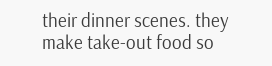their dinner scenes. they make take-out food so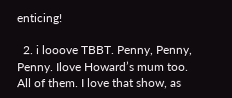enticing!

  2. i looove TBBT. Penny, Penny, Penny. Ilove Howard’s mum too. All of them. I love that show, as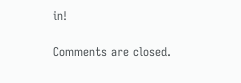in!

Comments are closed.